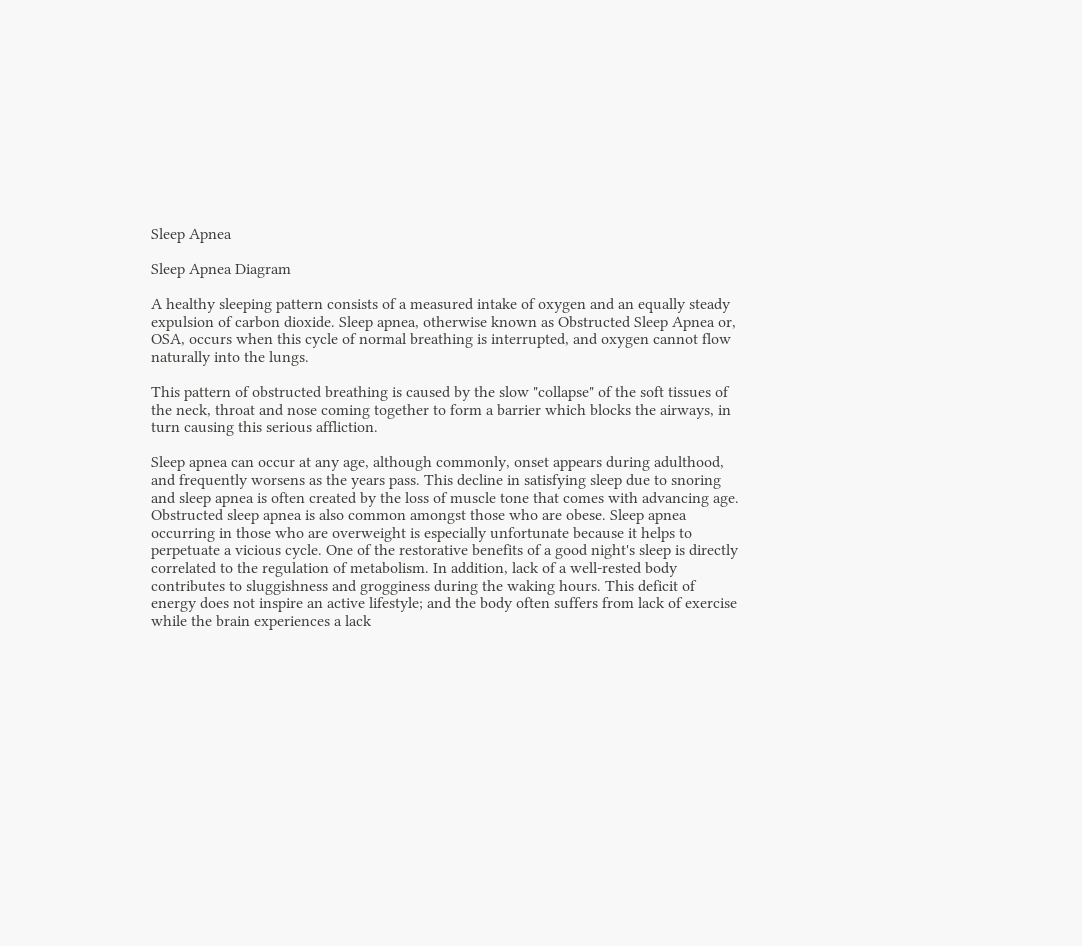Sleep Apnea

Sleep Apnea Diagram

A healthy sleeping pattern consists of a measured intake of oxygen and an equally steady expulsion of carbon dioxide. Sleep apnea, otherwise known as Obstructed Sleep Apnea or, OSA, occurs when this cycle of normal breathing is interrupted, and oxygen cannot flow naturally into the lungs.

This pattern of obstructed breathing is caused by the slow "collapse" of the soft tissues of the neck, throat and nose coming together to form a barrier which blocks the airways, in turn causing this serious affliction.

Sleep apnea can occur at any age, although commonly, onset appears during adulthood, and frequently worsens as the years pass. This decline in satisfying sleep due to snoring and sleep apnea is often created by the loss of muscle tone that comes with advancing age. Obstructed sleep apnea is also common amongst those who are obese. Sleep apnea occurring in those who are overweight is especially unfortunate because it helps to perpetuate a vicious cycle. One of the restorative benefits of a good night's sleep is directly correlated to the regulation of metabolism. In addition, lack of a well-rested body contributes to sluggishness and grogginess during the waking hours. This deficit of energy does not inspire an active lifestyle; and the body often suffers from lack of exercise while the brain experiences a lack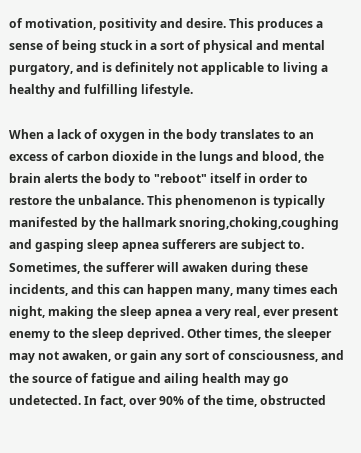of motivation, positivity and desire. This produces a sense of being stuck in a sort of physical and mental purgatory, and is definitely not applicable to living a healthy and fulfilling lifestyle.

When a lack of oxygen in the body translates to an excess of carbon dioxide in the lungs and blood, the brain alerts the body to "reboot" itself in order to restore the unbalance. This phenomenon is typically manifested by the hallmark snoring,choking,coughing and gasping sleep apnea sufferers are subject to. Sometimes, the sufferer will awaken during these incidents, and this can happen many, many times each night, making the sleep apnea a very real, ever present enemy to the sleep deprived. Other times, the sleeper may not awaken, or gain any sort of consciousness, and the source of fatigue and ailing health may go undetected. In fact, over 90% of the time, obstructed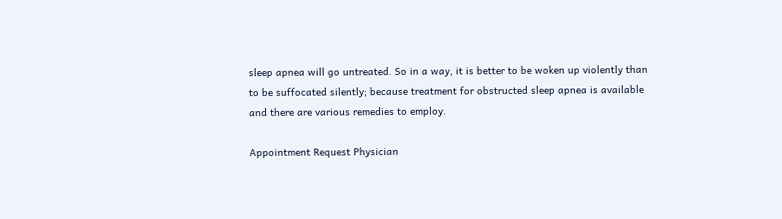sleep apnea will go untreated. So in a way, it is better to be woken up violently than to be suffocated silently; because treatment for obstructed sleep apnea is available and there are various remedies to employ.

Appointment Request Physician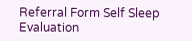Referral Form Self Sleep Evaluation